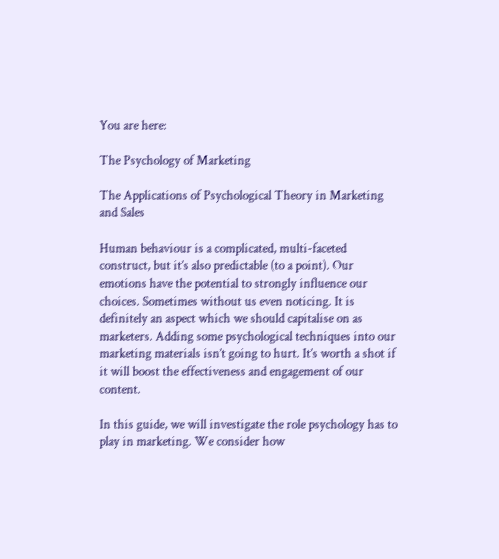You are here:

The Psychology of Marketing

The Applications of Psychological Theory in Marketing and Sales

Human behaviour is a complicated, multi-faceted construct, but it’s also predictable (to a point). Our emotions have the potential to strongly influence our choices. Sometimes without us even noticing. It is definitely an aspect which we should capitalise on as marketers. Adding some psychological techniques into our marketing materials isn’t going to hurt. It’s worth a shot if it will boost the effectiveness and engagement of our content.

In this guide, we will investigate the role psychology has to play in marketing. We consider how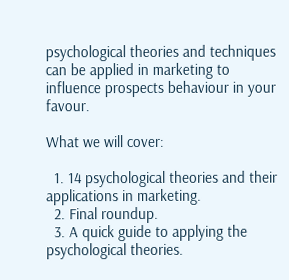psychological theories and techniques can be applied in marketing to influence prospects behaviour in your favour.

What we will cover:

  1. 14 psychological theories and their applications in marketing.
  2. Final roundup.
  3. A quick guide to applying the psychological theories.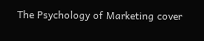The Psychology of Marketing cover